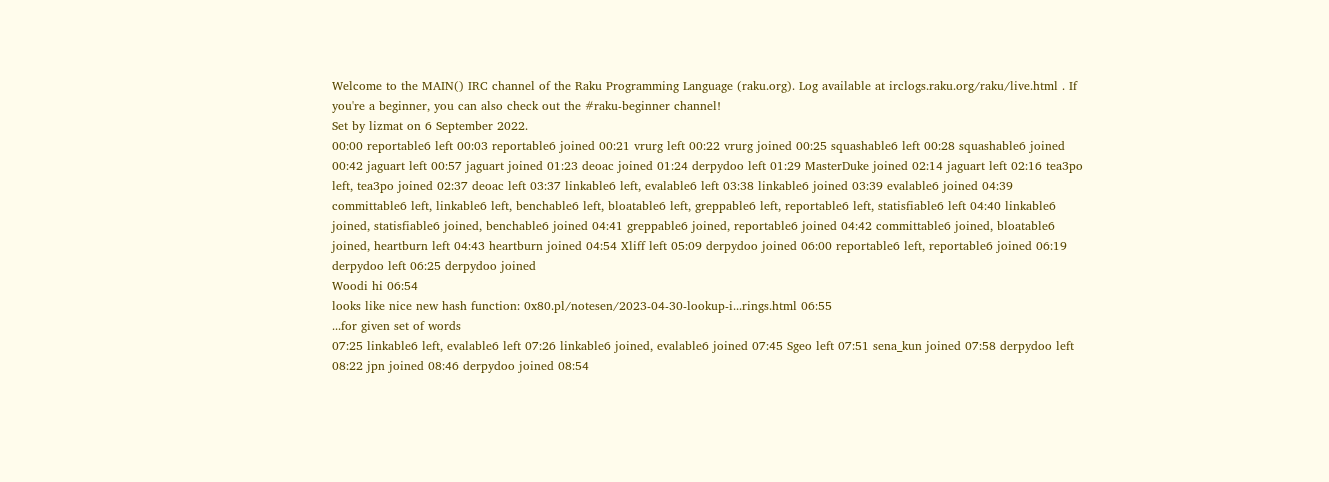Welcome to the MAIN() IRC channel of the Raku Programming Language (raku.org). Log available at irclogs.raku.org/raku/live.html . If you're a beginner, you can also check out the #raku-beginner channel!
Set by lizmat on 6 September 2022.
00:00 reportable6 left 00:03 reportable6 joined 00:21 vrurg left 00:22 vrurg joined 00:25 squashable6 left 00:28 squashable6 joined 00:42 jaguart left 00:57 jaguart joined 01:23 deoac joined 01:24 derpydoo left 01:29 MasterDuke joined 02:14 jaguart left 02:16 tea3po left, tea3po joined 02:37 deoac left 03:37 linkable6 left, evalable6 left 03:38 linkable6 joined 03:39 evalable6 joined 04:39 committable6 left, linkable6 left, benchable6 left, bloatable6 left, greppable6 left, reportable6 left, statisfiable6 left 04:40 linkable6 joined, statisfiable6 joined, benchable6 joined 04:41 greppable6 joined, reportable6 joined 04:42 committable6 joined, bloatable6 joined, heartburn left 04:43 heartburn joined 04:54 Xliff left 05:09 derpydoo joined 06:00 reportable6 left, reportable6 joined 06:19 derpydoo left 06:25 derpydoo joined
Woodi hi 06:54
looks like nice new hash function: 0x80.pl/notesen/2023-04-30-lookup-i...rings.html 06:55
...for given set of words
07:25 linkable6 left, evalable6 left 07:26 linkable6 joined, evalable6 joined 07:45 Sgeo left 07:51 sena_kun joined 07:58 derpydoo left 08:22 jpn joined 08:46 derpydoo joined 08:54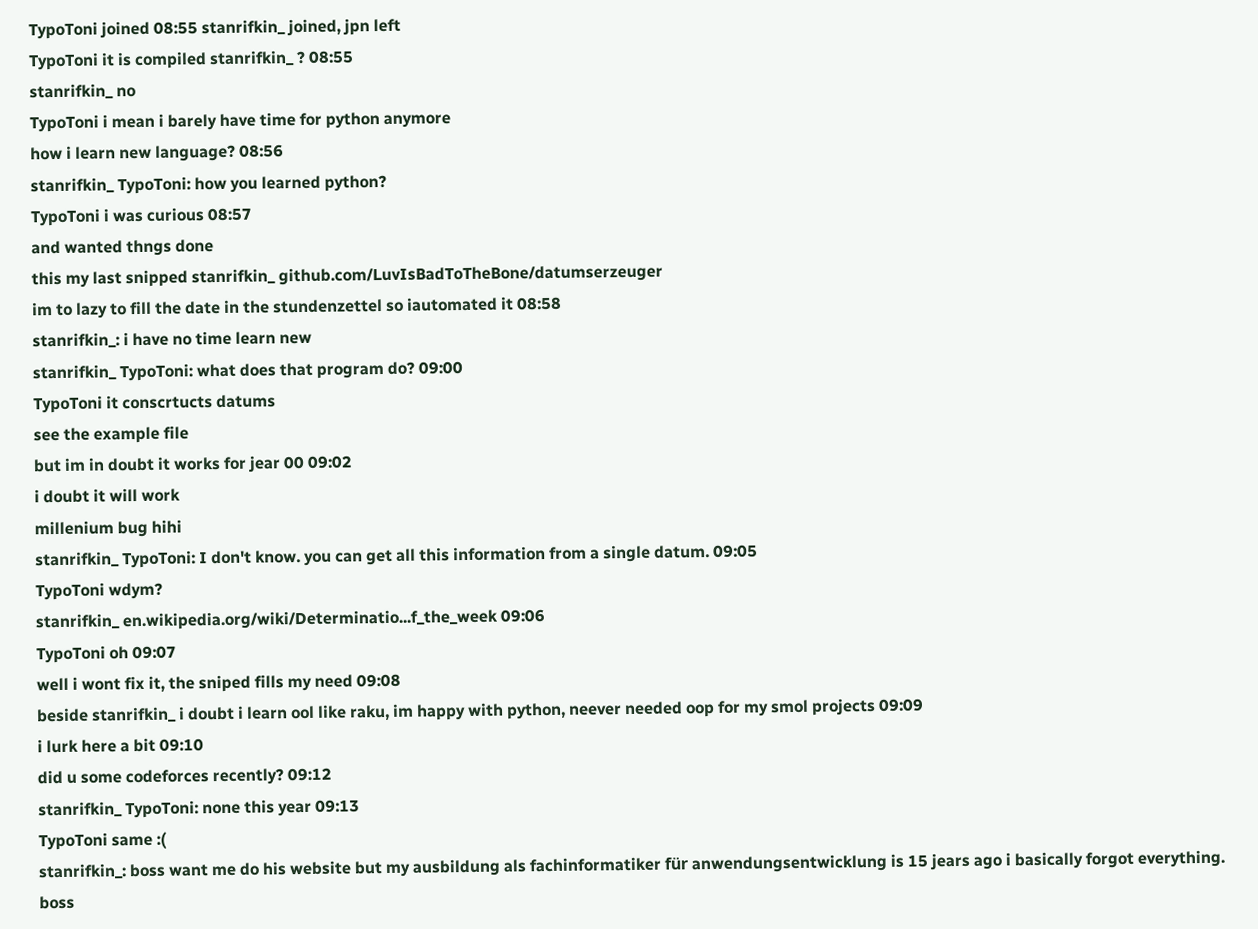TypoToni joined 08:55 stanrifkin_ joined, jpn left
TypoToni it is compiled stanrifkin_ ? 08:55
stanrifkin_ no
TypoToni i mean i barely have time for python anymore
how i learn new language? 08:56
stanrifkin_ TypoToni: how you learned python?
TypoToni i was curious 08:57
and wanted thngs done
this my last snipped stanrifkin_ github.com/LuvIsBadToTheBone/datumserzeuger
im to lazy to fill the date in the stundenzettel so iautomated it 08:58
stanrifkin_: i have no time learn new
stanrifkin_ TypoToni: what does that program do? 09:00
TypoToni it conscrtucts datums
see the example file
but im in doubt it works for jear 00 09:02
i doubt it will work
millenium bug hihi
stanrifkin_ TypoToni: I don't know. you can get all this information from a single datum. 09:05
TypoToni wdym?
stanrifkin_ en.wikipedia.org/wiki/Determinatio...f_the_week 09:06
TypoToni oh 09:07
well i wont fix it, the sniped fills my need 09:08
beside stanrifkin_ i doubt i learn ool like raku, im happy with python, neever needed oop for my smol projects 09:09
i lurk here a bit 09:10
did u some codeforces recently? 09:12
stanrifkin_ TypoToni: none this year 09:13
TypoToni same :(
stanrifkin_: boss want me do his website but my ausbildung als fachinformatiker für anwendungsentwicklung is 15 jears ago i basically forgot everything. boss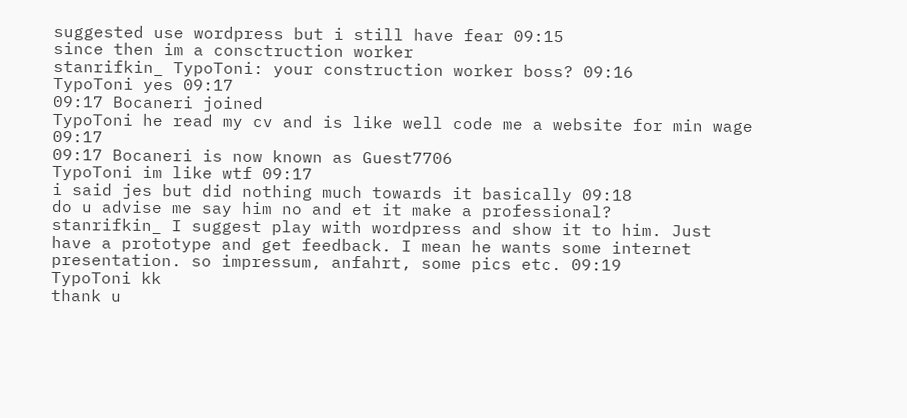suggested use wordpress but i still have fear 09:15
since then im a consctruction worker
stanrifkin_ TypoToni: your construction worker boss? 09:16
TypoToni yes 09:17
09:17 Bocaneri joined
TypoToni he read my cv and is like well code me a website for min wage 09:17
09:17 Bocaneri is now known as Guest7706
TypoToni im like wtf 09:17
i said jes but did nothing much towards it basically 09:18
do u advise me say him no and et it make a professional?
stanrifkin_ I suggest play with wordpress and show it to him. Just have a prototype and get feedback. I mean he wants some internet presentation. so impressum, anfahrt, some pics etc. 09:19
TypoToni kk
thank u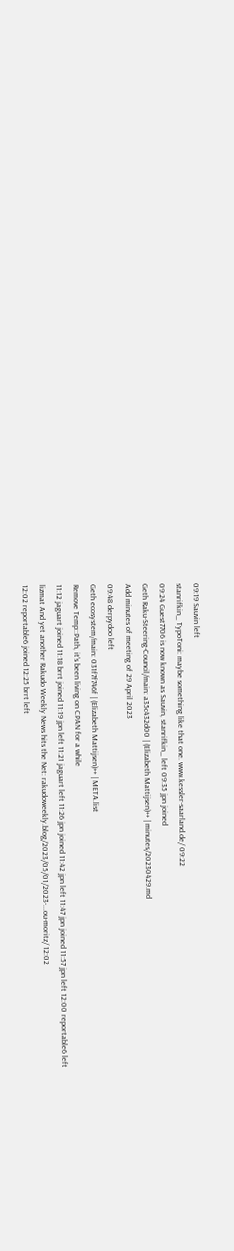09:19 Sauvin left
stanrifkin_ TypoToni: maybe something like that one. www.kessler-saarland.de/ 09:22
09:24 Guest7706 is now known as Sauvin, stanrifkin_ left 09:35 jpn joined
Geth Raku-Steering-Council/main: a35c432d00 | (Elizabeth Mattijsen)++ | minutes/20230429.md
Add minutes of meeting of 29 April 2023
09:48 derpydoo left
Geth ecosystem/main: 031f7f746f | (Elizabeth Mattijsen)++ | META.list
Remove Temp::Path, it's been living on CPAN for a while
11:12 jaguart joined 11:18 brrt joined 11:19 jpn left 11:21 jaguart left 11:26 jpn joined 11:42 jpn left 11:47 jpn joined 11:57 jpn left 12:00 reportable6 left
lizmat And yet another Rakudo Weekly News hits the Net: rakudoweekly.blog/2023/05/01/2023-...ou-moritz/ 12:02
12:02 reportable6 joined 12:25 brrt left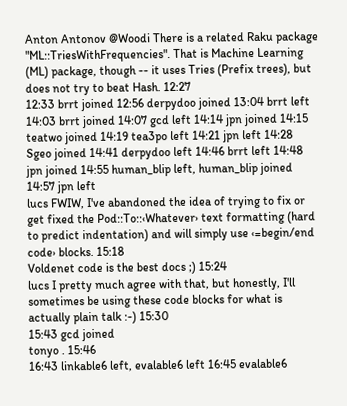Anton Antonov @Woodi There is a related Raku package "ML::TriesWithFrequencies". That is Machine Learning (ML) package, though -- it uses Tries (Prefix trees), but does not try to beat Hash. 12:27
12:33 brrt joined 12:56 derpydoo joined 13:04 brrt left 14:03 brrt joined 14:07 gcd left 14:14 jpn joined 14:15 teatwo joined 14:19 tea3po left 14:21 jpn left 14:28 Sgeo joined 14:41 derpydoo left 14:46 brrt left 14:48 jpn joined 14:55 human_blip left, human_blip joined 14:57 jpn left
lucs FWIW, I've abandoned the idea of trying to fix or get fixed the Pod::To::‹Whatever› text formatting (hard to predict indentation) and will simply use ‹=begin/end code› blocks. 15:18
Voldenet code is the best docs ;) 15:24
lucs I pretty much agree with that, but honestly, I'll sometimes be using these code blocks for what is actually plain talk :-) 15:30
15:43 gcd joined
tonyo . 15:46
16:43 linkable6 left, evalable6 left 16:45 evalable6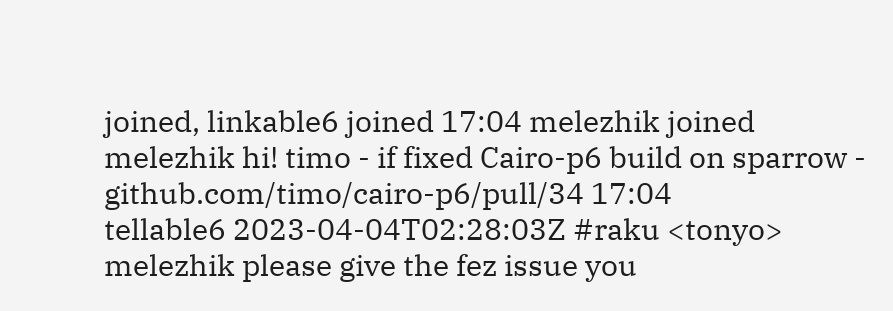joined, linkable6 joined 17:04 melezhik joined
melezhik hi! timo - if fixed Cairo-p6 build on sparrow - github.com/timo/cairo-p6/pull/34 17:04
tellable6 2023-04-04T02:28:03Z #raku <tonyo> melezhik please give the fez issue you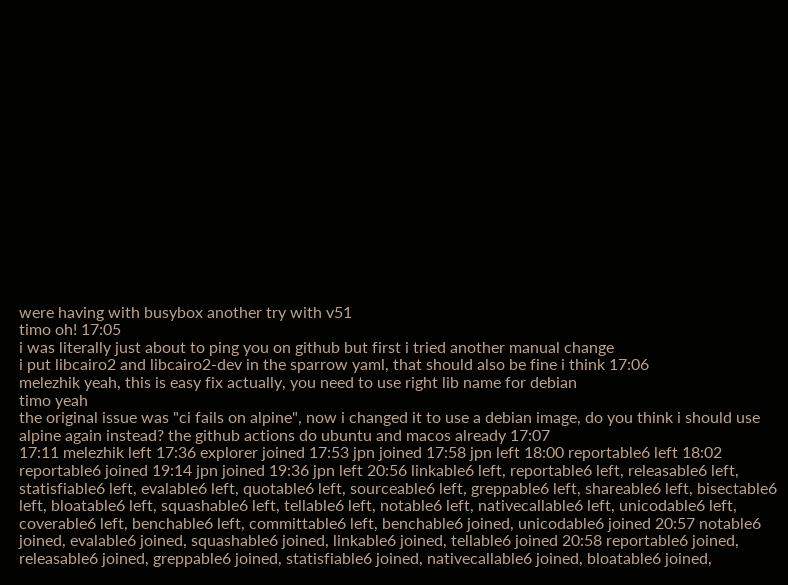were having with busybox another try with v51
timo oh! 17:05
i was literally just about to ping you on github but first i tried another manual change
i put libcairo2 and libcairo2-dev in the sparrow yaml, that should also be fine i think 17:06
melezhik yeah, this is easy fix actually, you need to use right lib name for debian
timo yeah
the original issue was "ci fails on alpine", now i changed it to use a debian image, do you think i should use alpine again instead? the github actions do ubuntu and macos already 17:07
17:11 melezhik left 17:36 explorer joined 17:53 jpn joined 17:58 jpn left 18:00 reportable6 left 18:02 reportable6 joined 19:14 jpn joined 19:36 jpn left 20:56 linkable6 left, reportable6 left, releasable6 left, statisfiable6 left, evalable6 left, quotable6 left, sourceable6 left, greppable6 left, shareable6 left, bisectable6 left, bloatable6 left, squashable6 left, tellable6 left, notable6 left, nativecallable6 left, unicodable6 left, coverable6 left, benchable6 left, committable6 left, benchable6 joined, unicodable6 joined 20:57 notable6 joined, evalable6 joined, squashable6 joined, linkable6 joined, tellable6 joined 20:58 reportable6 joined, releasable6 joined, greppable6 joined, statisfiable6 joined, nativecallable6 joined, bloatable6 joined,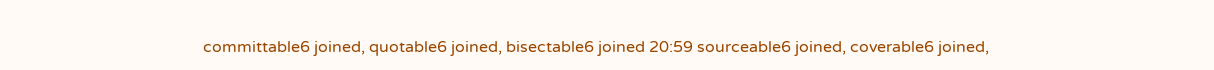committable6 joined, quotable6 joined, bisectable6 joined 20:59 sourceable6 joined, coverable6 joined,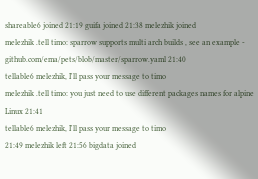shareable6 joined 21:19 guifa joined 21:38 melezhik joined
melezhik .tell timo: sparrow supports multi arch builds , see an example - github.com/ema/pets/blob/master/sparrow.yaml 21:40
tellable6 melezhik, I'll pass your message to timo
melezhik .tell timo: you just need to use different packages names for alpine Linux 21:41
tellable6 melezhik, I'll pass your message to timo
21:49 melezhik left 21:56 bigdata joined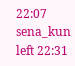22:07 sena_kun left 22:31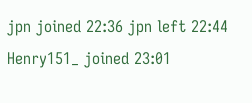jpn joined 22:36 jpn left 22:44 Henry151_ joined 23:01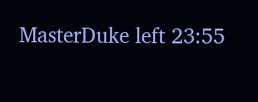MasterDuke left 23:55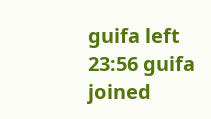guifa left 23:56 guifa joined